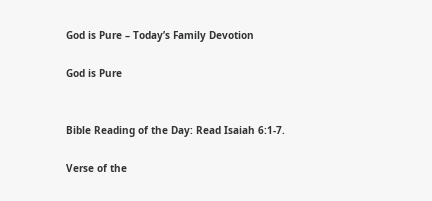God is Pure – Today’s Family Devotion

God is Pure


Bible Reading of the Day: Read Isaiah 6:1-7.

Verse of the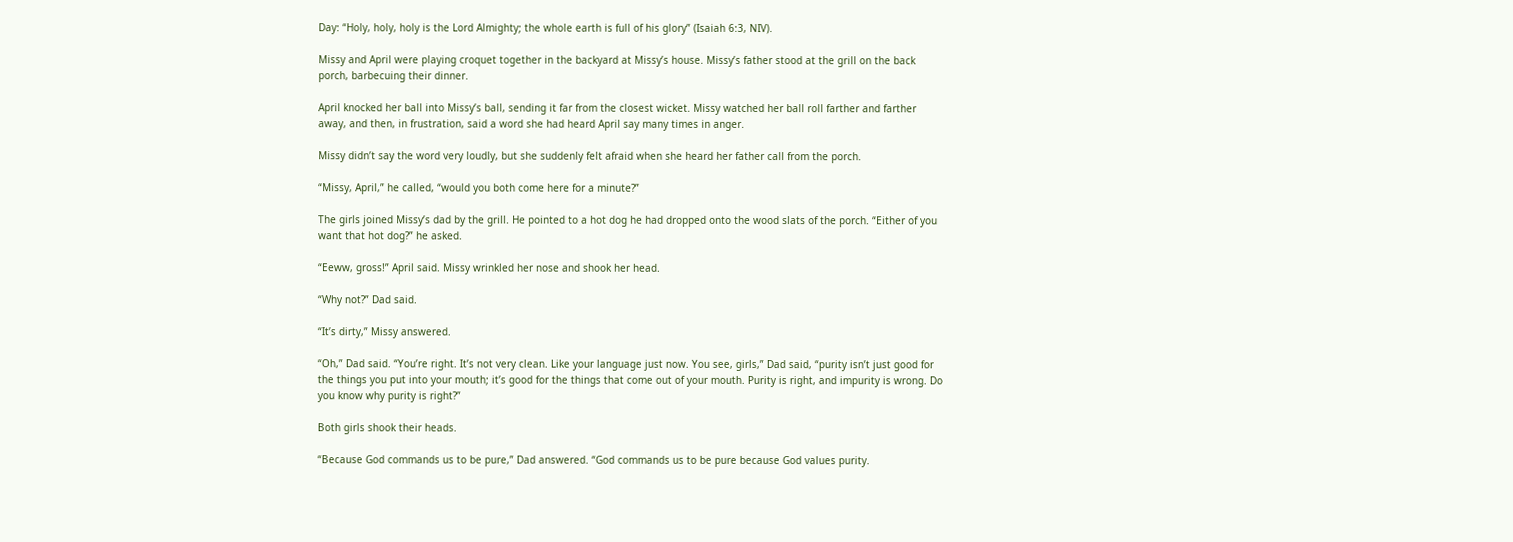Day: “Holy, holy, holy is the Lord Almighty; the whole earth is full of his glory” (Isaiah 6:3, NIV).

Missy and April were playing croquet together in the backyard at Missy’s house. Missy’s father stood at the grill on the back porch, barbecuing their dinner.

April knocked her ball into Missy’s ball, sending it far from the closest wicket. Missy watched her ball roll farther and farther away, and then, in frustration, said a word she had heard April say many times in anger.

Missy didn’t say the word very loudly, but she suddenly felt afraid when she heard her father call from the porch.

“Missy, April,” he called, “would you both come here for a minute?”

The girls joined Missy’s dad by the grill. He pointed to a hot dog he had dropped onto the wood slats of the porch. “Either of you want that hot dog?” he asked.

“Eeww, gross!” April said. Missy wrinkled her nose and shook her head.

“Why not?” Dad said.

“It’s dirty,” Missy answered.

“Oh,” Dad said. “You’re right. It’s not very clean. Like your language just now. You see, girls,” Dad said, “purity isn’t just good for the things you put into your mouth; it’s good for the things that come out of your mouth. Purity is right, and impurity is wrong. Do you know why purity is right?”

Both girls shook their heads.

“Because God commands us to be pure,” Dad answered. “God commands us to be pure because God values purity.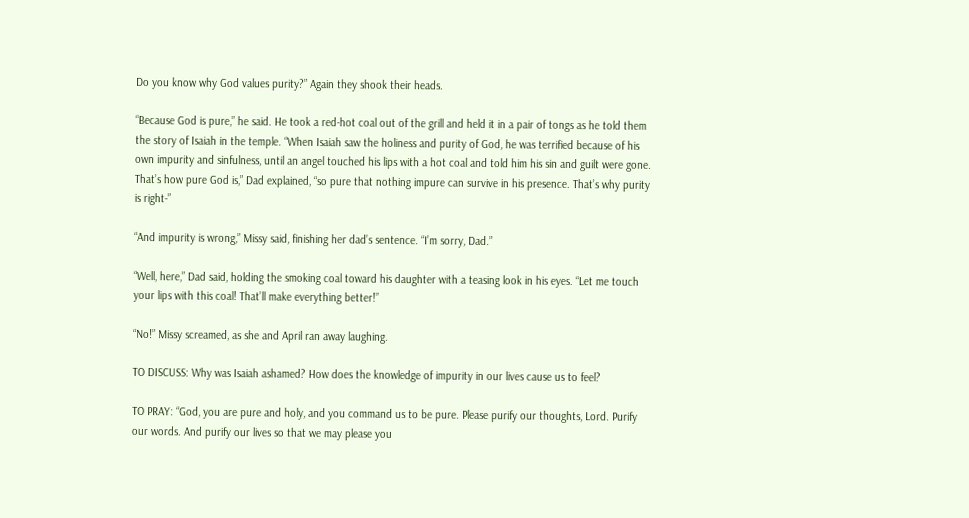Do you know why God values purity?” Again they shook their heads.

“Because God is pure,” he said. He took a red-hot coal out of the grill and held it in a pair of tongs as he told them the story of Isaiah in the temple. “When Isaiah saw the holiness and purity of God, he was terrified because of his own impurity and sinfulness, until an angel touched his lips with a hot coal and told him his sin and guilt were gone. That’s how pure God is,” Dad explained, “so pure that nothing impure can survive in his presence. That’s why purity is right-”

“And impurity is wrong,” Missy said, finishing her dad’s sentence. “I’m sorry, Dad.”

“Well, here,” Dad said, holding the smoking coal toward his daughter with a teasing look in his eyes. “Let me touch your lips with this coal! That’ll make everything better!”

“No!” Missy screamed, as she and April ran away laughing.

TO DISCUSS: Why was Isaiah ashamed? How does the knowledge of impurity in our lives cause us to feel?

TO PRAY: “God, you are pure and holy, and you command us to be pure. Please purify our thoughts, Lord. Purify our words. And purify our lives so that we may please you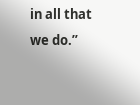in all that we do.”